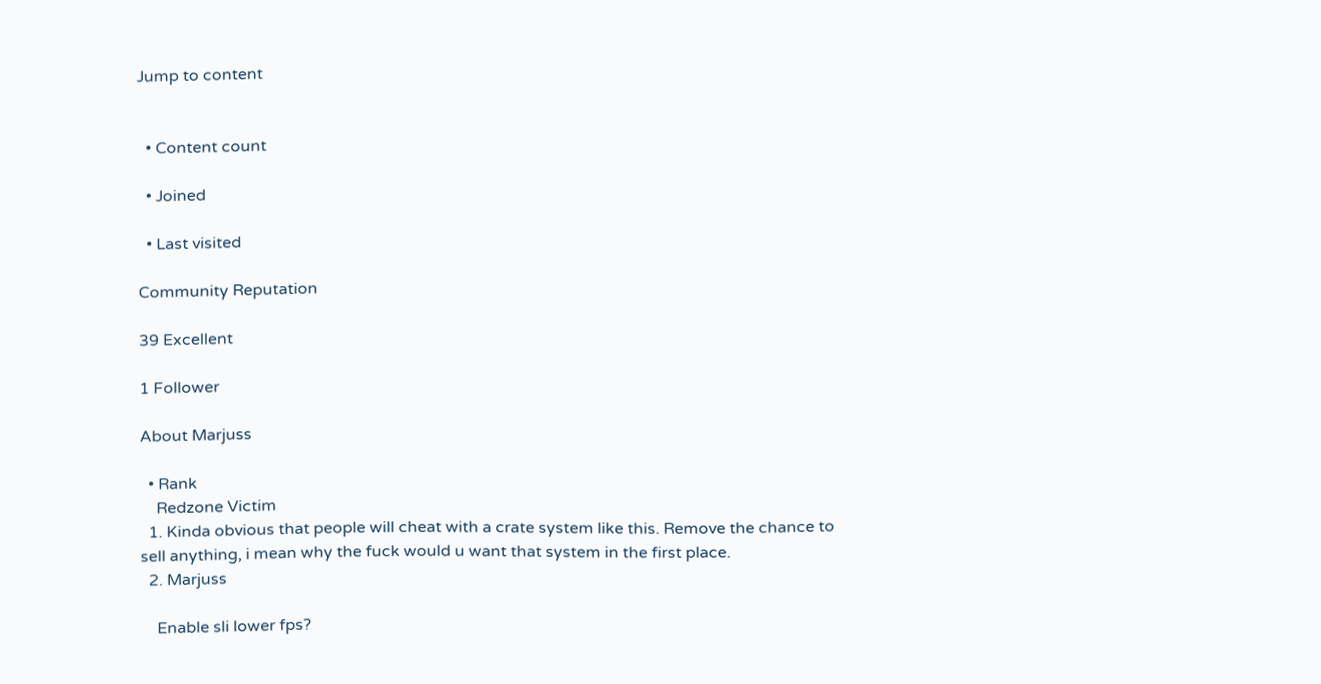Jump to content


  • Content count

  • Joined

  • Last visited

Community Reputation

39 Excellent

1 Follower

About Marjuss

  • Rank
    Redzone Victim
  1. Kinda obvious that people will cheat with a crate system like this. Remove the chance to sell anything, i mean why the fuck would u want that system in the first place.
  2. Marjuss

    Enable sli lower fps?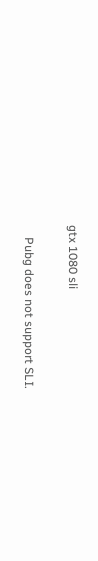gtx 1080 sli

    Pubg does not support SLI.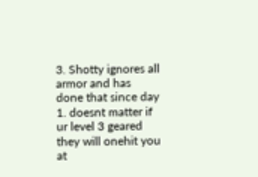3. Shotty ignores all armor and has done that since day 1. doesnt matter if ur level 3 geared they will onehit you at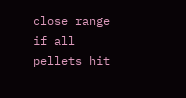close range if all pellets hit